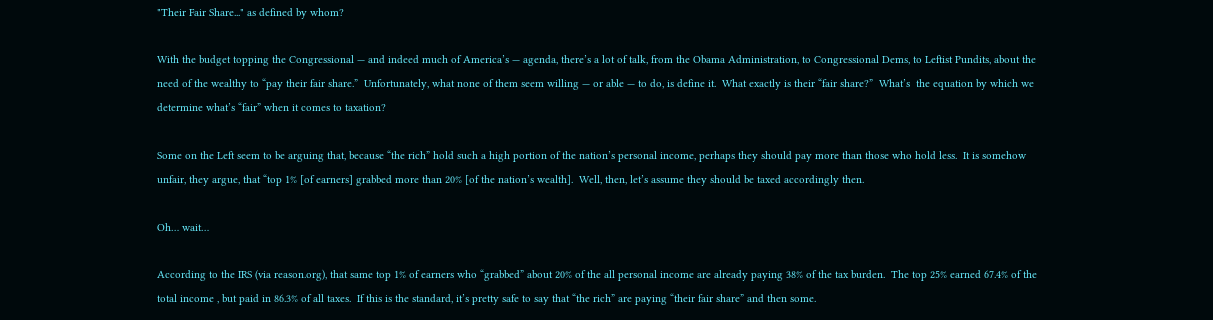"Their Fair Share..." as defined by whom?

With the budget topping the Congressional — and indeed much of America’s — agenda, there’s a lot of talk, from the Obama Administration, to Congressional Dems, to Leftist Pundits, about the need of the wealthy to “pay their fair share.”  Unfortunately, what none of them seem willing — or able — to do, is define it.  What exactly is their “fair share?”  What’s  the equation by which we determine what’s “fair” when it comes to taxation?

Some on the Left seem to be arguing that, because “the rich” hold such a high portion of the nation’s personal income, perhaps they should pay more than those who hold less.  It is somehow unfair, they argue, that “top 1% [of earners] grabbed more than 20% [of the nation’s wealth].  Well, then, let’s assume they should be taxed accordingly then.

Oh… wait…

According to the IRS (via reason.org), that same top 1% of earners who “grabbed” about 20% of the all personal income are already paying 38% of the tax burden.  The top 25% earned 67.4% of the total income , but paid in 86.3% of all taxes.  If this is the standard, it’s pretty safe to say that “the rich” are paying “their fair share” and then some.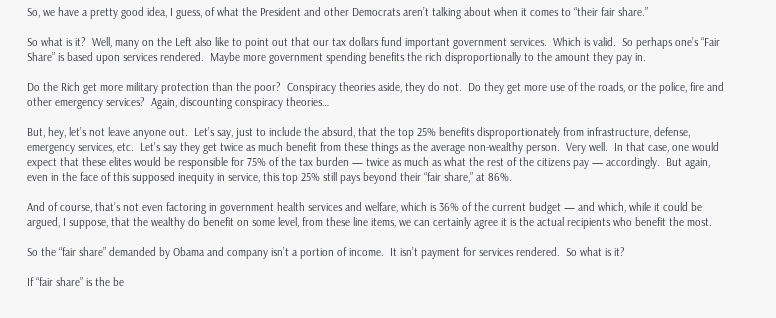So, we have a pretty good idea, I guess, of what the President and other Democrats aren’t talking about when it comes to “their fair share.”

So what is it?  Well, many on the Left also like to point out that our tax dollars fund important government services.  Which is valid.  So perhaps one’s “Fair Share” is based upon services rendered.  Maybe more government spending benefits the rich disproportionally to the amount they pay in.

Do the Rich get more military protection than the poor?  Conspiracy theories aside, they do not.  Do they get more use of the roads, or the police, fire and other emergency services?  Again, discounting conspiracy theories…

But, hey, let’s not leave anyone out.  Let’s say, just to include the absurd, that the top 25% benefits disproportionately from infrastructure, defense, emergency services, etc.  Let’s say they get twice as much benefit from these things as the average non-wealthy person.  Very well.  In that case, one would expect that these elites would be responsible for 75% of the tax burden — twice as much as what the rest of the citizens pay — accordingly.  But again, even in the face of this supposed inequity in service, this top 25% still pays beyond their “fair share,” at 86%.

And of course, that’s not even factoring in government health services and welfare, which is 36% of the current budget — and which, while it could be argued, I suppose, that the wealthy do benefit on some level, from these line items, we can certainly agree it is the actual recipients who benefit the most.

So the “fair share” demanded by Obama and company isn’t a portion of income.  It isn’t payment for services rendered.  So what is it?

If “fair share” is the be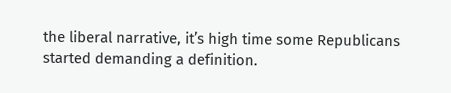the liberal narrative, it’s high time some Republicans started demanding a definition.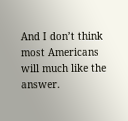And I don’t think most Americans will much like the answer.